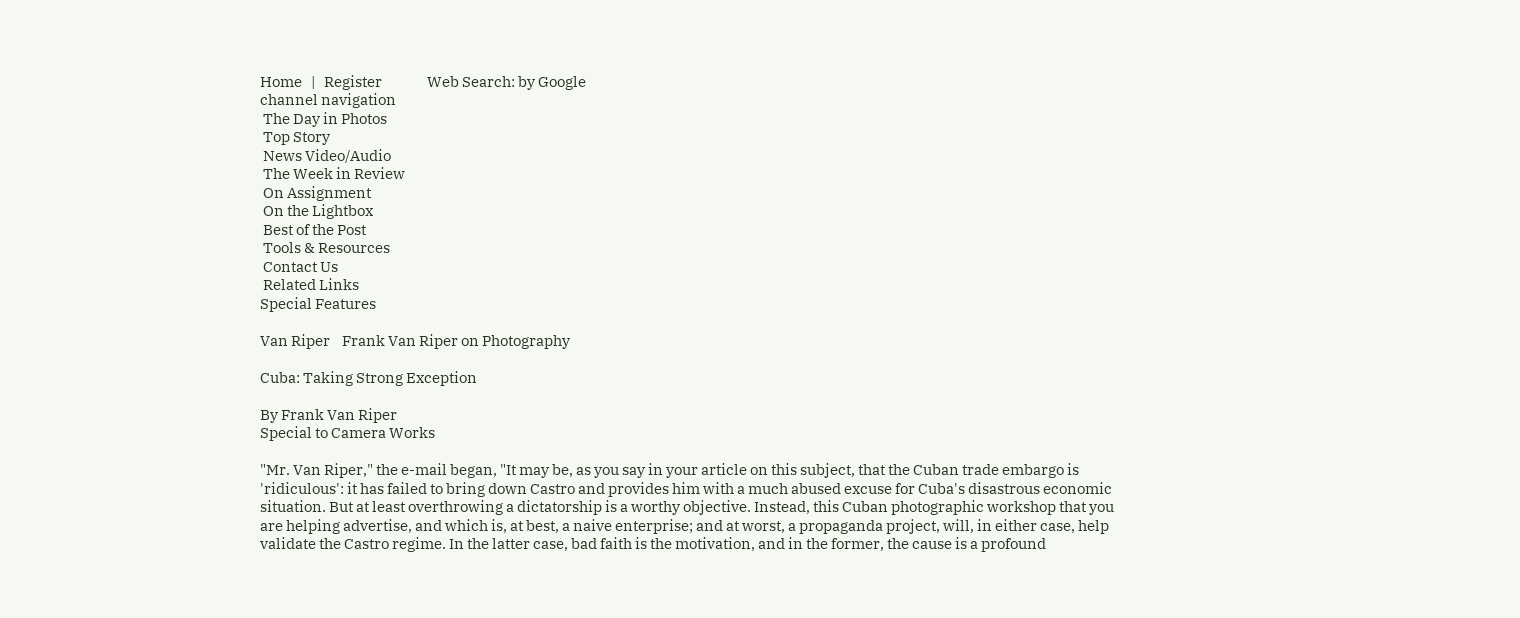Home   |   Register               Web Search: by Google
channel navigation
 The Day in Photos
 Top Story
 News Video/Audio
 The Week in Review
 On Assignment
 On the Lightbox
 Best of the Post
 Tools & Resources
 Contact Us
 Related Links
Special Features

Van Riper    Frank Van Riper on Photography

Cuba: Taking Strong Exception

By Frank Van Riper
Special to Camera Works

"Mr. Van Riper," the e-mail began, "It may be, as you say in your article on this subject, that the Cuban trade embargo is 'ridiculous': it has failed to bring down Castro and provides him with a much abused excuse for Cuba's disastrous economic situation. But at least overthrowing a dictatorship is a worthy objective. Instead, this Cuban photographic workshop that you are helping advertise, and which is, at best, a naive enterprise; and at worst, a propaganda project, will, in either case, help validate the Castro regime. In the latter case, bad faith is the motivation, and in the former, the cause is a profound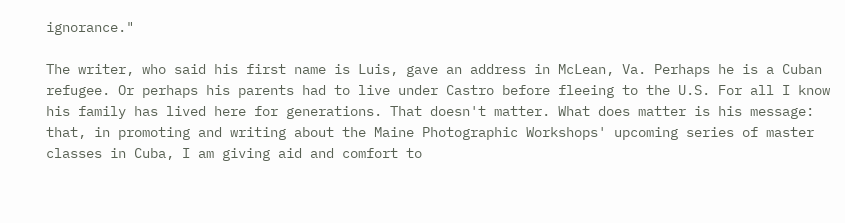ignorance."

The writer, who said his first name is Luis, gave an address in McLean, Va. Perhaps he is a Cuban refugee. Or perhaps his parents had to live under Castro before fleeing to the U.S. For all I know his family has lived here for generations. That doesn't matter. What does matter is his message: that, in promoting and writing about the Maine Photographic Workshops' upcoming series of master classes in Cuba, I am giving aid and comfort to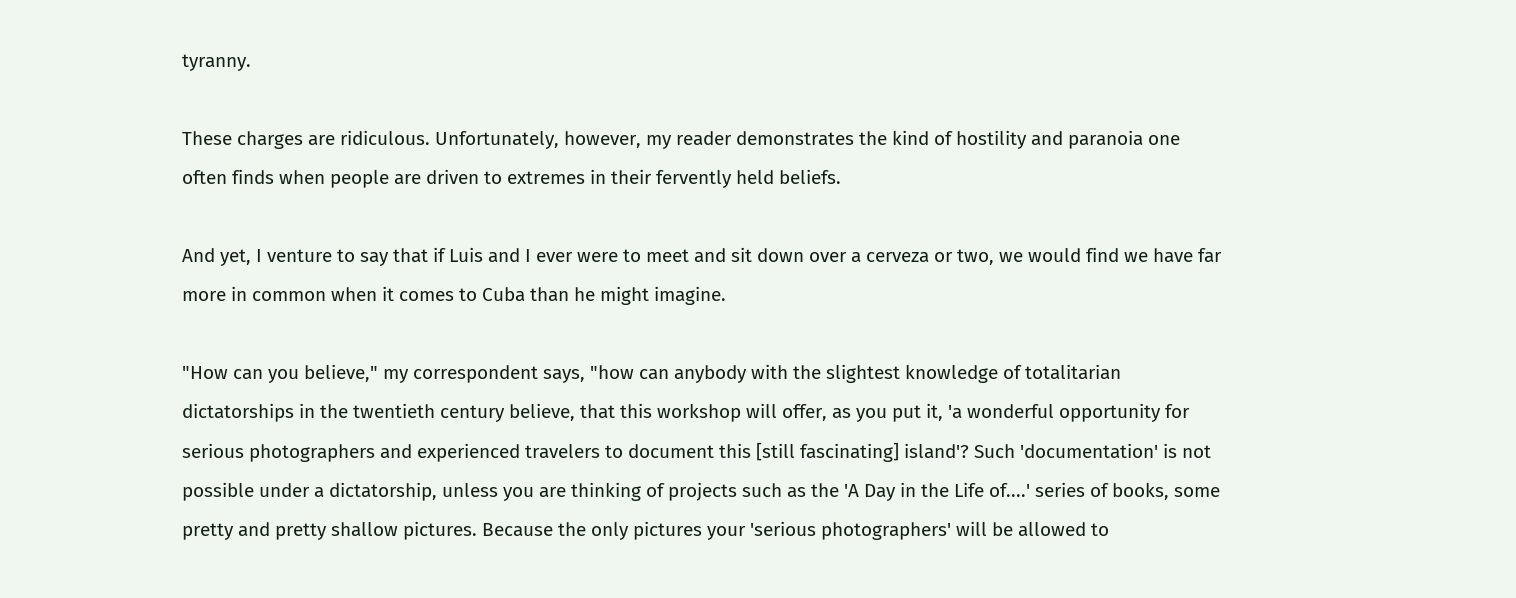tyranny.

These charges are ridiculous. Unfortunately, however, my reader demonstrates the kind of hostility and paranoia one often finds when people are driven to extremes in their fervently held beliefs.

And yet, I venture to say that if Luis and I ever were to meet and sit down over a cerveza or two, we would find we have far more in common when it comes to Cuba than he might imagine.

"How can you believe," my correspondent says, "how can anybody with the slightest knowledge of totalitarian dictatorships in the twentieth century believe, that this workshop will offer, as you put it, 'a wonderful opportunity for serious photographers and experienced travelers to document this [still fascinating] island'? Such 'documentation' is not possible under a dictatorship, unless you are thinking of projects such as the 'A Day in the Life of....' series of books, some pretty and pretty shallow pictures. Because the only pictures your 'serious photographers' will be allowed to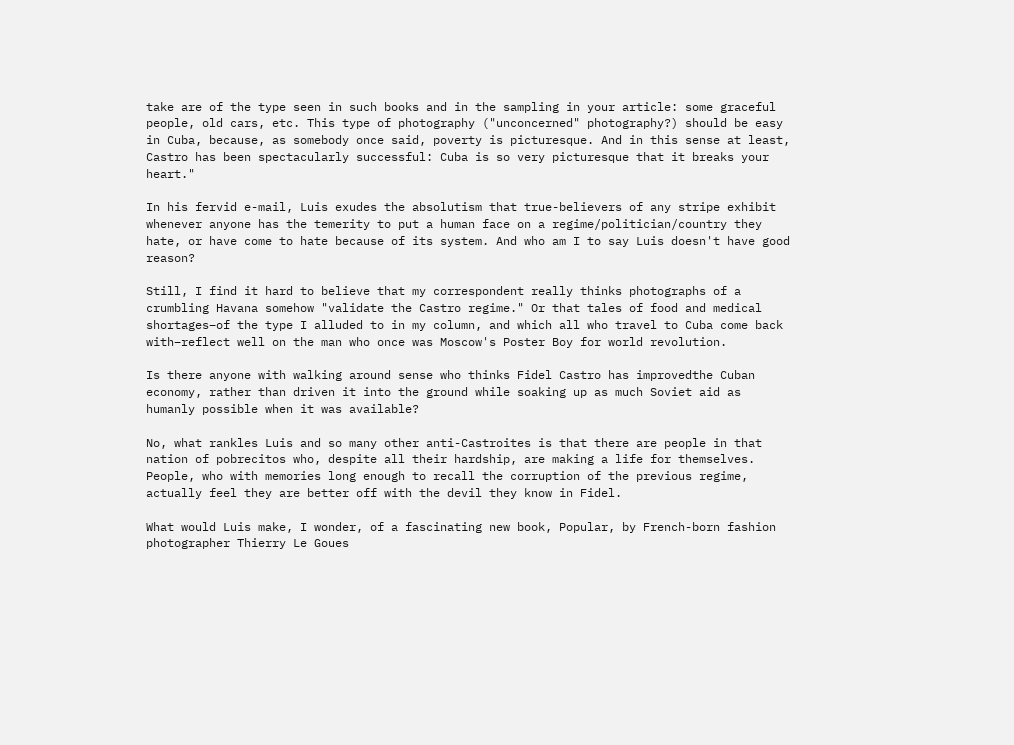take are of the type seen in such books and in the sampling in your article: some graceful people, old cars, etc. This type of photography ("unconcerned" photography?) should be easy in Cuba, because, as somebody once said, poverty is picturesque. And in this sense at least, Castro has been spectacularly successful: Cuba is so very picturesque that it breaks your heart."

In his fervid e-mail, Luis exudes the absolutism that true-believers of any stripe exhibit whenever anyone has the temerity to put a human face on a regime/politician/country they hate, or have come to hate because of its system. And who am I to say Luis doesn't have good reason?

Still, I find it hard to believe that my correspondent really thinks photographs of a crumbling Havana somehow "validate the Castro regime." Or that tales of food and medical shortages–of the type I alluded to in my column, and which all who travel to Cuba come back with–reflect well on the man who once was Moscow's Poster Boy for world revolution.

Is there anyone with walking around sense who thinks Fidel Castro has improvedthe Cuban economy, rather than driven it into the ground while soaking up as much Soviet aid as humanly possible when it was available?

No, what rankles Luis and so many other anti-Castroites is that there are people in that nation of pobrecitos who, despite all their hardship, are making a life for themselves. People, who with memories long enough to recall the corruption of the previous regime, actually feel they are better off with the devil they know in Fidel.

What would Luis make, I wonder, of a fascinating new book, Popular, by French-born fashion photographer Thierry Le Goues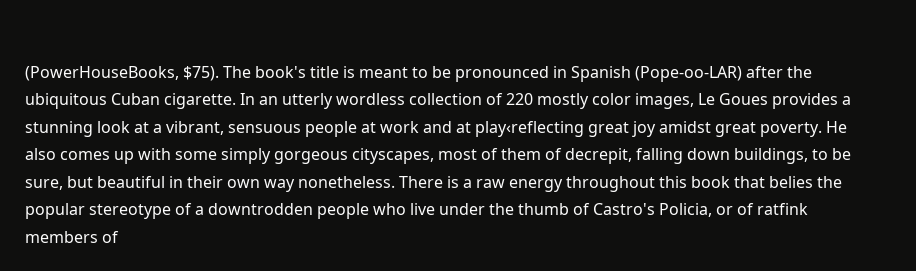(PowerHouseBooks, $75). The book's title is meant to be pronounced in Spanish (Pope-oo-LAR) after the ubiquitous Cuban cigarette. In an utterly wordless collection of 220 mostly color images, Le Goues provides a stunning look at a vibrant, sensuous people at work and at play‹reflecting great joy amidst great poverty. He also comes up with some simply gorgeous cityscapes, most of them of decrepit, falling down buildings, to be sure, but beautiful in their own way nonetheless. There is a raw energy throughout this book that belies the popular stereotype of a downtrodden people who live under the thumb of Castro's Policia, or of ratfink members of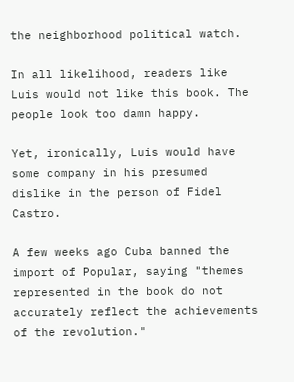the neighborhood political watch.

In all likelihood, readers like Luis would not like this book. The people look too damn happy.

Yet, ironically, Luis would have some company in his presumed dislike in the person of Fidel Castro.

A few weeks ago Cuba banned the import of Popular, saying "themes represented in the book do not accurately reflect the achievements of the revolution."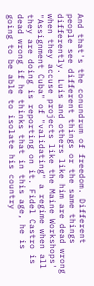And that's the conundrum of freedom. Different people see different things or the same things differently. Luis and others like him are dead wrong when they accuse projects like the Maine Workshops' "Assignment Cuba" of "validating" a regime when all they are doing is reporting on it. Fidel Castro is dead wrong if he thinks that in this age, he is going to be able to isolate his country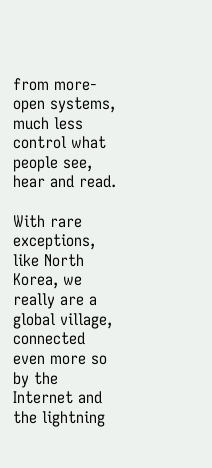from more-open systems, much less control what people see, hear and read.

With rare exceptions, like North Korea, we really are a global village, connected even more so by the Internet and the lightning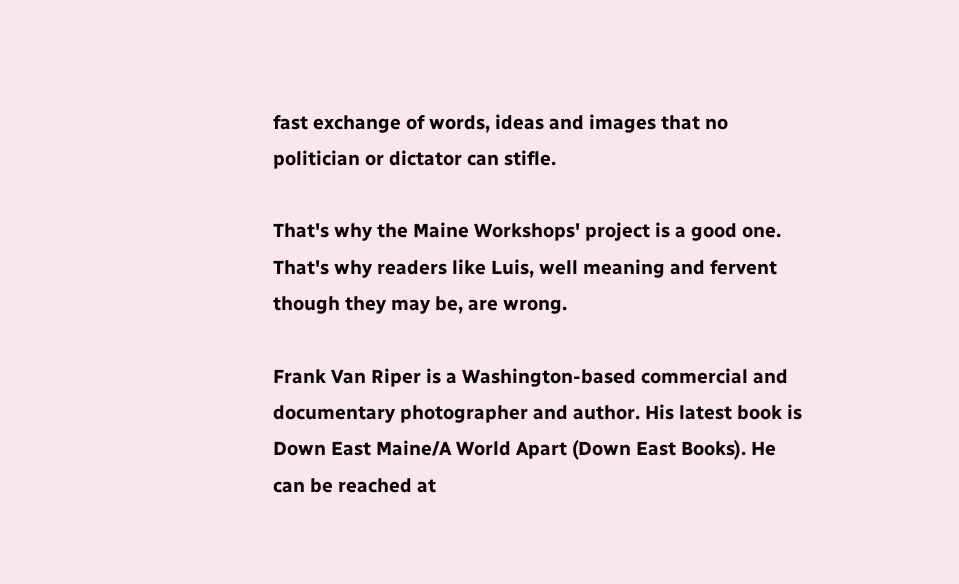fast exchange of words, ideas and images that no politician or dictator can stifle.

That's why the Maine Workshops' project is a good one. That's why readers like Luis, well meaning and fervent though they may be, are wrong.

Frank Van Riper is a Washington-based commercial and documentary photographer and author. His latest book is Down East Maine/A World Apart (Down East Books). He can be reached at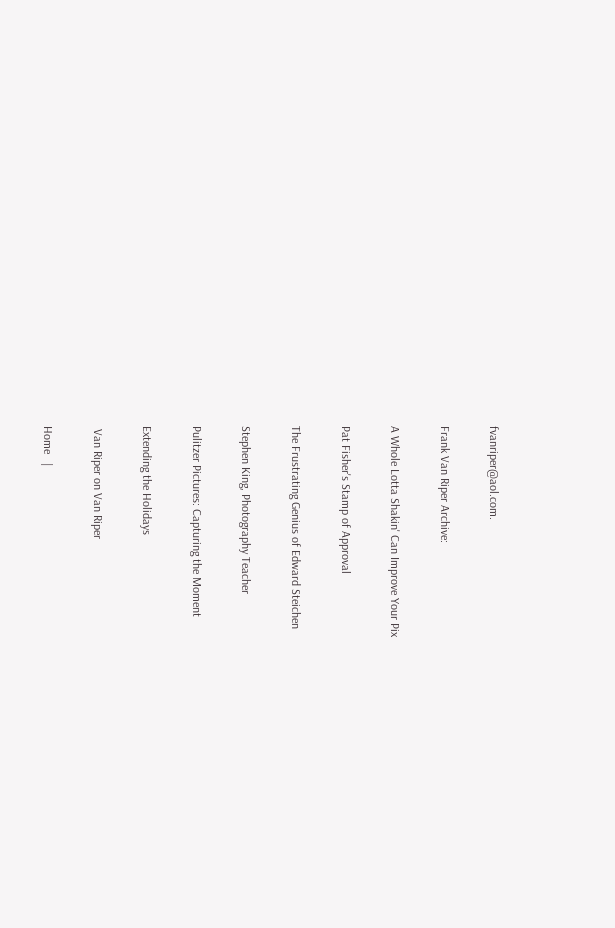fvanriper@aol.com.

Frank Van Riper Archive:

A Whole Lotta Shakin' Can Improve Your Pix

Pat Fisher's Stamp of Approval

The Frustrating Genius of Edward Steichen

Stephen King, Photography Teacher

Pulitzer Pictures: Capturing the Moment

Extending the Holidays

 Van Riper on Van Riper

Home   |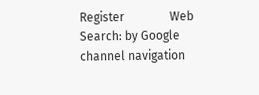Register               Web Search: by Google
channel navigation